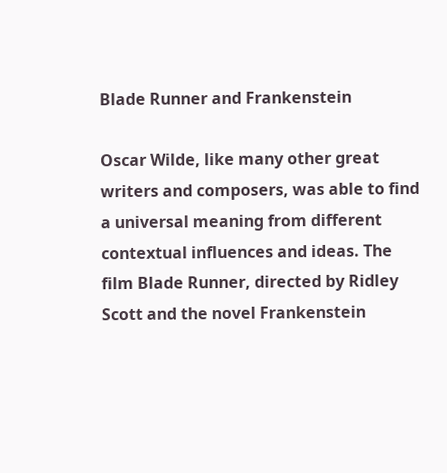Blade Runner and Frankenstein

Oscar Wilde, like many other great writers and composers, was able to find a universal meaning from different contextual influences and ideas. The film Blade Runner, directed by Ridley Scott and the novel Frankenstein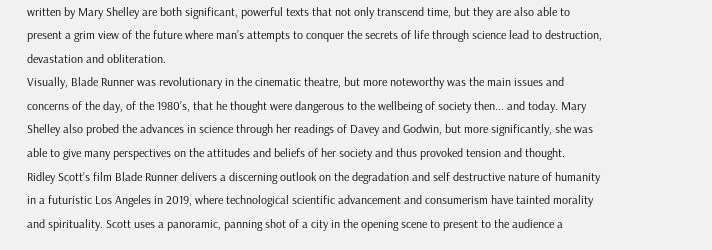written by Mary Shelley are both significant, powerful texts that not only transcend time, but they are also able to present a grim view of the future where man’s attempts to conquer the secrets of life through science lead to destruction, devastation and obliteration.
Visually, Blade Runner was revolutionary in the cinematic theatre, but more noteworthy was the main issues and concerns of the day, of the 1980’s, that he thought were dangerous to the wellbeing of society then... and today. Mary Shelley also probed the advances in science through her readings of Davey and Godwin, but more significantly, she was able to give many perspectives on the attitudes and beliefs of her society and thus provoked tension and thought.
Ridley Scott’s film Blade Runner delivers a discerning outlook on the degradation and self destructive nature of humanity in a futuristic Los Angeles in 2019, where technological scientific advancement and consumerism have tainted morality and spirituality. Scott uses a panoramic, panning shot of a city in the opening scene to present to the audience a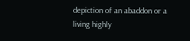depiction of an abaddon or a living highly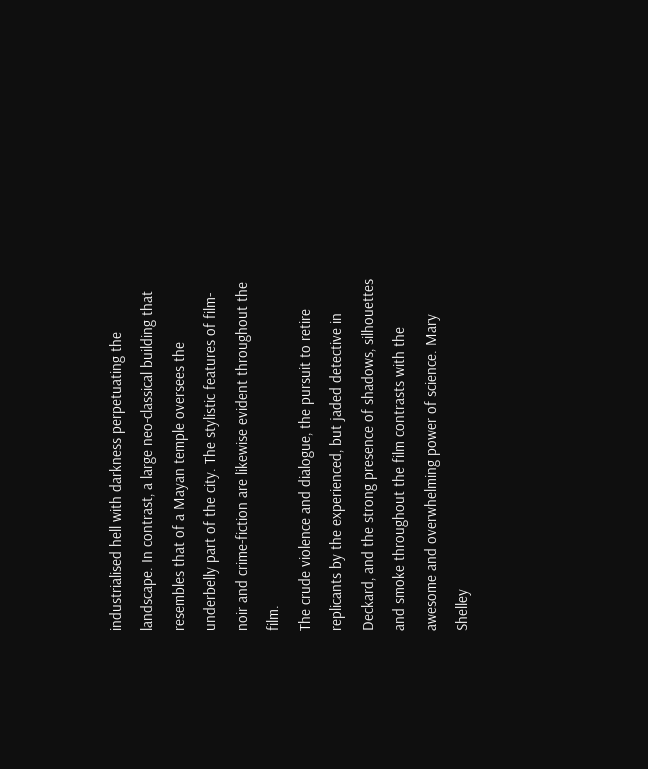industrialised hell with darkness perpetuating the landscape. In contrast, a large neo-classical building that resembles that of a Mayan temple oversees the underbelly part of the city. The stylistic features of film-noir and crime-fiction are likewise evident throughout the film.
The crude violence and dialogue, the pursuit to retire replicants by the experienced, but jaded detective in Deckard, and the strong presence of shadows, silhouettes and smoke throughout the film contrasts with the awesome and overwhelming power of science. Mary Shelley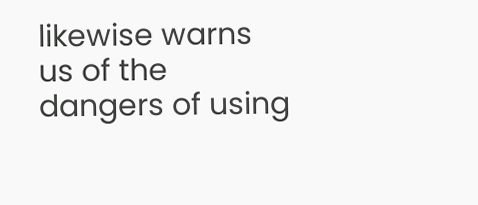likewise warns us of the dangers of using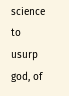science to usurp god, of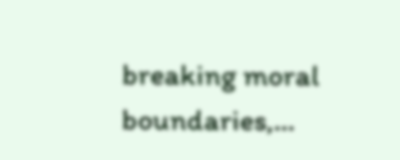breaking moral boundaries,...